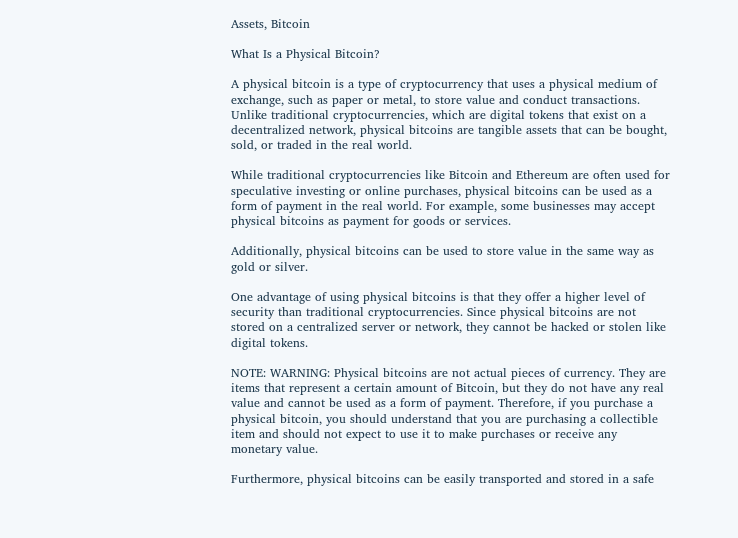Assets, Bitcoin

What Is a Physical Bitcoin?

A physical bitcoin is a type of cryptocurrency that uses a physical medium of exchange, such as paper or metal, to store value and conduct transactions. Unlike traditional cryptocurrencies, which are digital tokens that exist on a decentralized network, physical bitcoins are tangible assets that can be bought, sold, or traded in the real world.

While traditional cryptocurrencies like Bitcoin and Ethereum are often used for speculative investing or online purchases, physical bitcoins can be used as a form of payment in the real world. For example, some businesses may accept physical bitcoins as payment for goods or services.

Additionally, physical bitcoins can be used to store value in the same way as gold or silver.

One advantage of using physical bitcoins is that they offer a higher level of security than traditional cryptocurrencies. Since physical bitcoins are not stored on a centralized server or network, they cannot be hacked or stolen like digital tokens.

NOTE: WARNING: Physical bitcoins are not actual pieces of currency. They are items that represent a certain amount of Bitcoin, but they do not have any real value and cannot be used as a form of payment. Therefore, if you purchase a physical bitcoin, you should understand that you are purchasing a collectible item and should not expect to use it to make purchases or receive any monetary value.

Furthermore, physical bitcoins can be easily transported and stored in a safe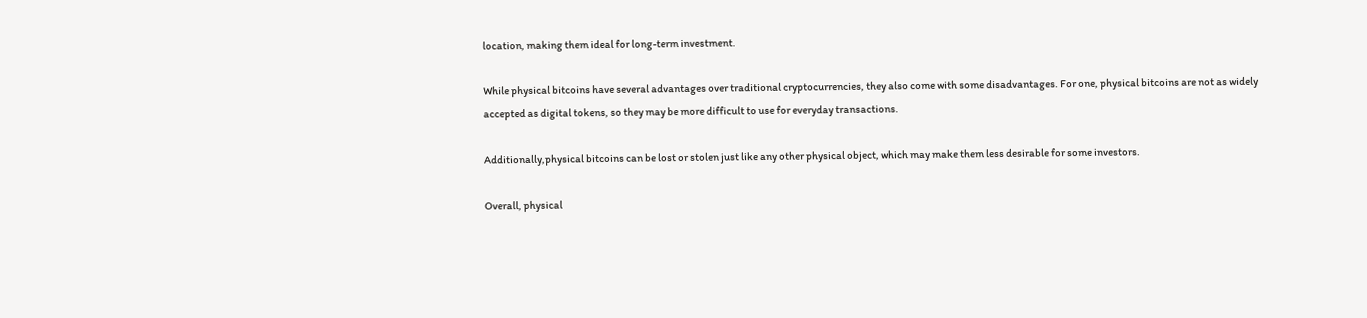location, making them ideal for long-term investment.

While physical bitcoins have several advantages over traditional cryptocurrencies, they also come with some disadvantages. For one, physical bitcoins are not as widely accepted as digital tokens, so they may be more difficult to use for everyday transactions.

Additionally,physical bitcoins can be lost or stolen just like any other physical object, which may make them less desirable for some investors.

Overall, physical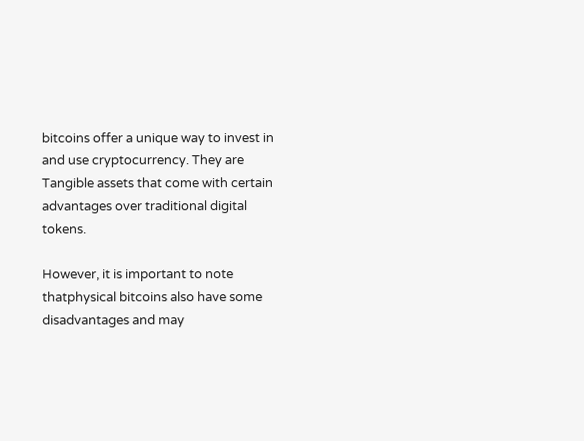bitcoins offer a unique way to invest in and use cryptocurrency. They are Tangible assets that come with certain advantages over traditional digital tokens.

However, it is important to note thatphysical bitcoins also have some disadvantages and may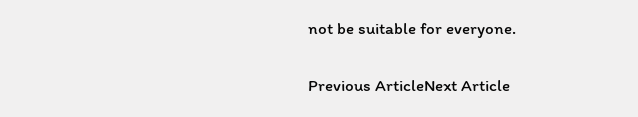not be suitable for everyone.

Previous ArticleNext Article